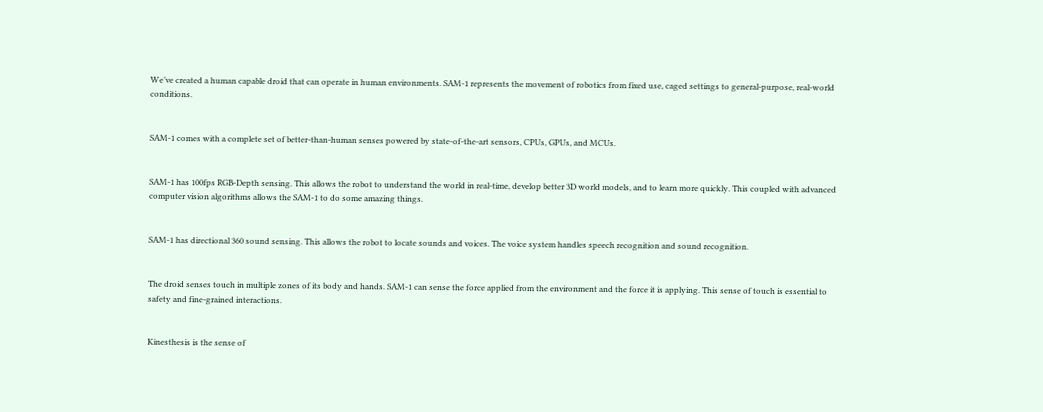We’ve created a human capable droid that can operate in human environments. SAM-1 represents the movement of robotics from fixed use, caged settings to general-purpose, real-world conditions.


SAM-1 comes with a complete set of better-than-human senses powered by state-of-the-art sensors, CPUs, GPUs, and MCUs.


SAM-1 has 100fps RGB-Depth sensing. This allows the robot to understand the world in real-time, develop better 3D world models, and to learn more quickly. This coupled with advanced computer vision algorithms allows the SAM-1 to do some amazing things.


SAM-1 has directional 360 sound sensing. This allows the robot to locate sounds and voices. The voice system handles speech recognition and sound recognition.


The droid senses touch in multiple zones of its body and hands. SAM-1 can sense the force applied from the environment and the force it is applying. This sense of touch is essential to safety and fine-grained interactions.


Kinesthesis is the sense of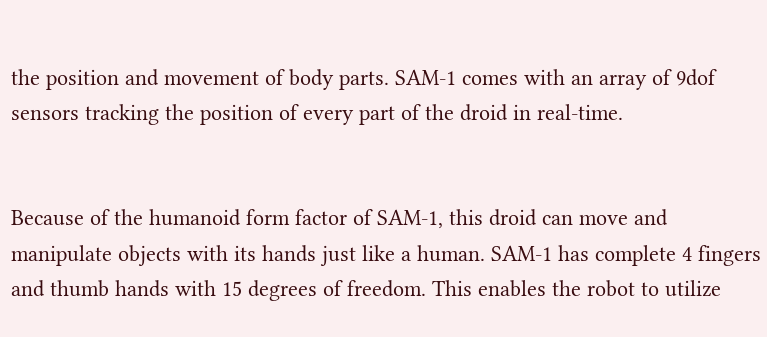the position and movement of body parts. SAM-1 comes with an array of 9dof sensors tracking the position of every part of the droid in real-time.


Because of the humanoid form factor of SAM-1, this droid can move and manipulate objects with its hands just like a human. SAM-1 has complete 4 fingers and thumb hands with 15 degrees of freedom. This enables the robot to utilize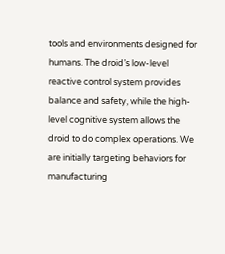tools and environments designed for humans. The droid’s low-level reactive control system provides balance and safety, while the high-level cognitive system allows the droid to do complex operations. We are initially targeting behaviors for manufacturing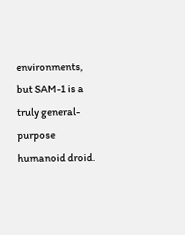environments, but SAM-1 is a truly general-purpose humanoid droid.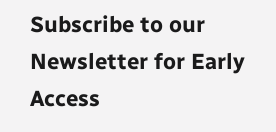Subscribe to our Newsletter for Early Access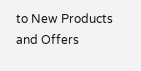to New Products and Offers